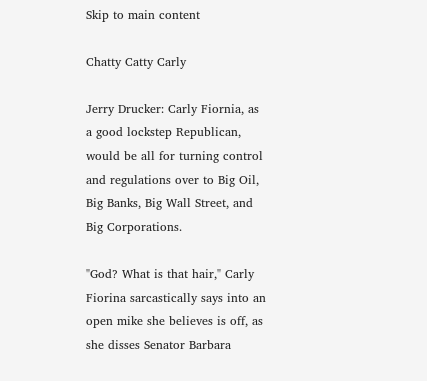Skip to main content

Chatty Catty Carly

Jerry Drucker: Carly Fiornia, as a good lockstep Republican, would be all for turning control and regulations over to Big Oil, Big Banks, Big Wall Street, and Big Corporations.

"God? What is that hair," Carly Fiorina sarcastically says into an open mike she believes is off, as she disses Senator Barbara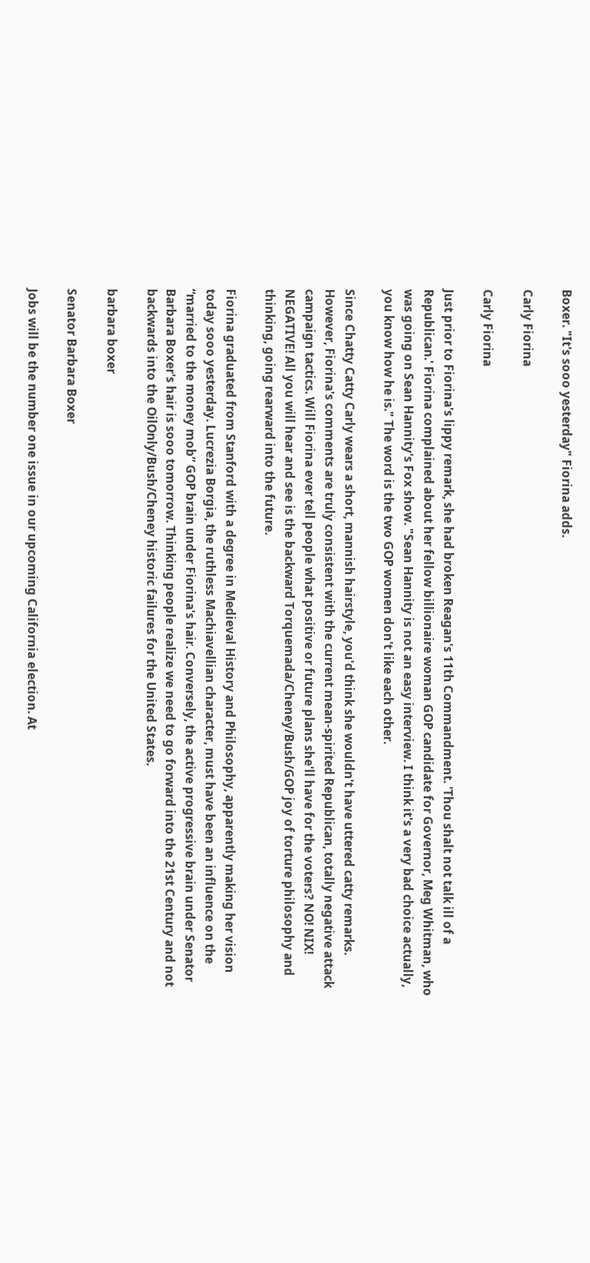Boxer. "It's sooo yesterday" Fiorina adds.

Carly Fiorina

Carly Fiorina

Just prior to Fiorina's lippy remark, she had broken Reagan's 11th Commandment. 'Thou shalt not talk ill of a Republican.' Fiorina complained about her fellow billionaire woman GOP candidate for Governor, Meg Whitman, who was going on Sean Hannity's Fox show. "Sean Hannity is not an easy interview. I think it's a very bad choice actually, you know how he is." The word is the two GOP women don't like each other.

Since Chatty Catty Carly wears a short, mannish hairstyle, you'd think she wouldn't have uttered catty remarks. However, Fiorina's comments are truly consistent with the current mean-spirited Republican, totally negative attack campaign tactics. Will Fiorina ever tell people what positive or future plans she'll have for the voters? NO! NIX! NEGATIVE! All you will hear and see is the backward Torquemada/Cheney/Bush/GOP joy of torture philosophy and thinking, going rearward into the future.

Fiorina graduated from Stanford with a degree in Medieval History and Philosophy, apparently making her vision today sooo yesterday. Lucrezia Borgia, the ruthless Machiavellian character, must have been an influence on the “married to the money mob” GOP brain under Fiorina's hair. Conversely, the active progressive brain under Senator Barbara Boxer's hair is sooo tomorrow. Thinking people realize we need to go forward into the 21st Century and not backwards into the OilOnly/Bush/Cheney historic failures for the United States.

barbara boxer

Senator Barbara Boxer

Jobs will be the number one issue in our upcoming California election. At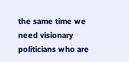the same time we need visionary politicians who are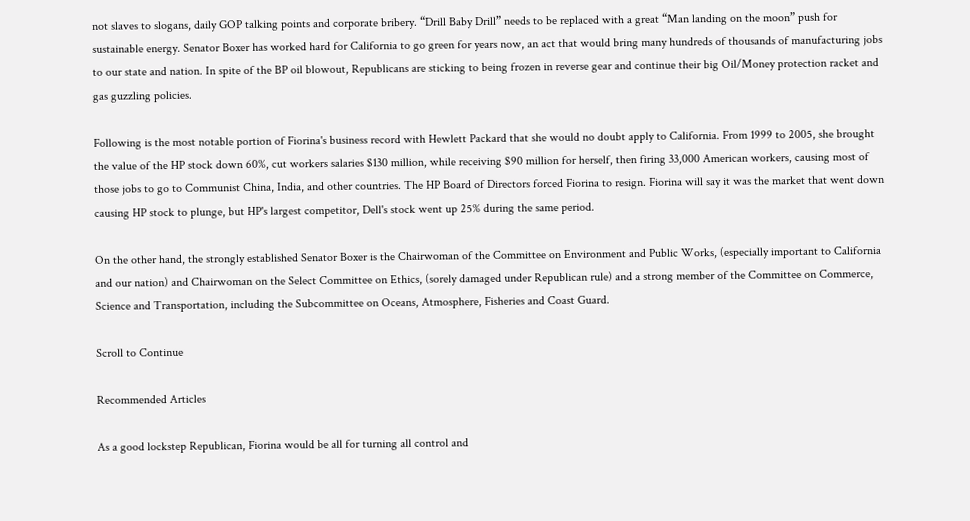not slaves to slogans, daily GOP talking points and corporate bribery. “Drill Baby Drill” needs to be replaced with a great “Man landing on the moon” push for sustainable energy. Senator Boxer has worked hard for California to go green for years now, an act that would bring many hundreds of thousands of manufacturing jobs to our state and nation. In spite of the BP oil blowout, Republicans are sticking to being frozen in reverse gear and continue their big Oil/Money protection racket and gas guzzling policies.

Following is the most notable portion of Fiorina's business record with Hewlett Packard that she would no doubt apply to California. From 1999 to 2005, she brought the value of the HP stock down 60%, cut workers salaries $130 million, while receiving $90 million for herself, then firing 33,000 American workers, causing most of those jobs to go to Communist China, India, and other countries. The HP Board of Directors forced Fiorina to resign. Fiorina will say it was the market that went down causing HP stock to plunge, but HP's largest competitor, Dell's stock went up 25% during the same period.

On the other hand, the strongly established Senator Boxer is the Chairwoman of the Committee on Environment and Public Works, (especially important to California and our nation) and Chairwoman on the Select Committee on Ethics, (sorely damaged under Republican rule) and a strong member of the Committee on Commerce, Science and Transportation, including the Subcommittee on Oceans, Atmosphere, Fisheries and Coast Guard.

Scroll to Continue

Recommended Articles

As a good lockstep Republican, Fiorina would be all for turning all control and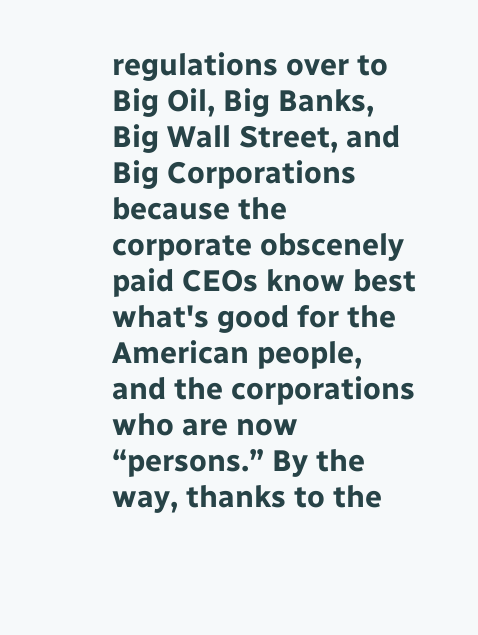regulations over to Big Oil, Big Banks, Big Wall Street, and Big Corporations because the corporate obscenely paid CEOs know best what's good for the American people, and the corporations who are now “persons.” By the way, thanks to the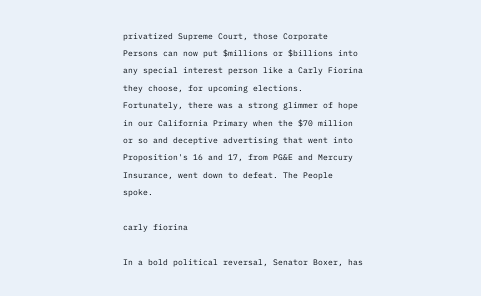privatized Supreme Court, those Corporate Persons can now put $millions or $billions into any special interest person like a Carly Fiorina they choose, for upcoming elections. Fortunately, there was a strong glimmer of hope in our California Primary when the $70 million or so and deceptive advertising that went into Proposition's 16 and 17, from PG&E and Mercury Insurance, went down to defeat. The People spoke.

carly fiorina

In a bold political reversal, Senator Boxer, has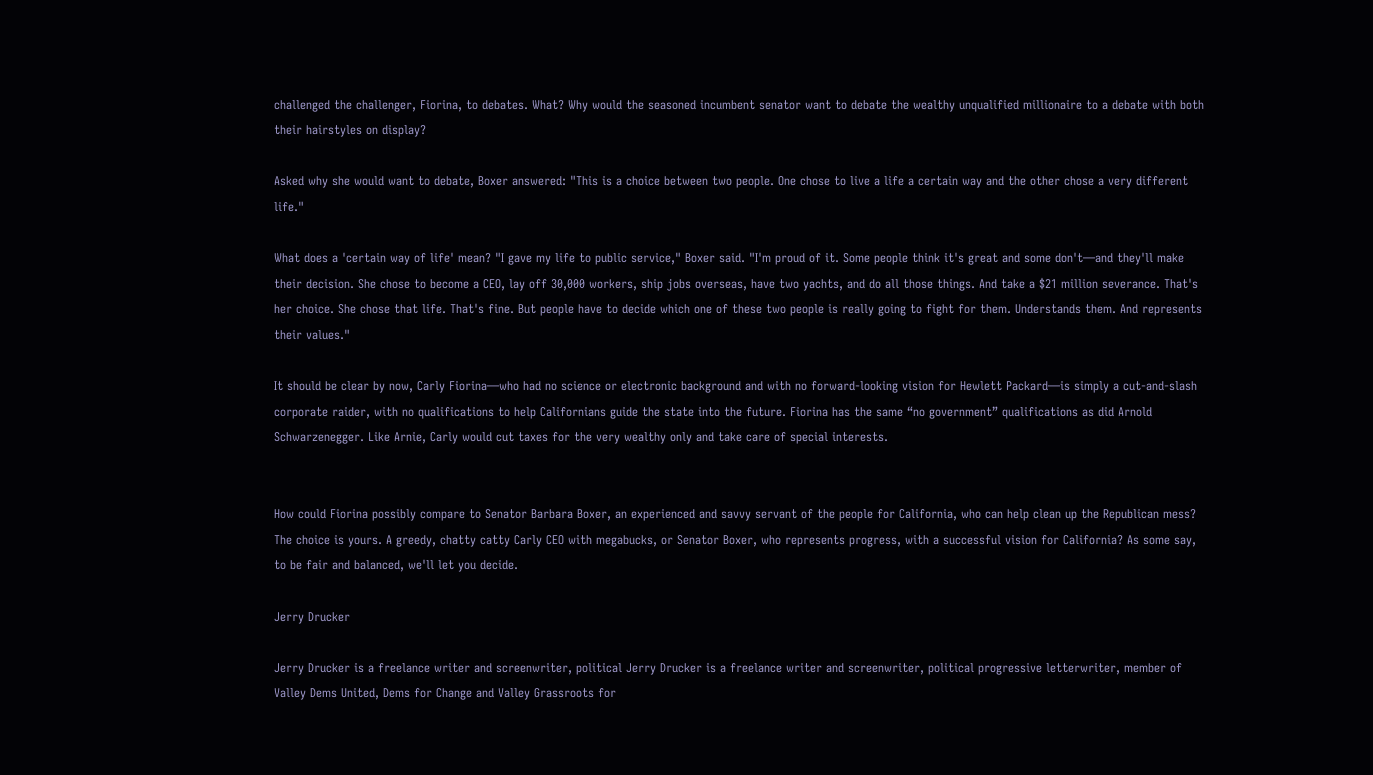challenged the challenger, Fiorina, to debates. What? Why would the seasoned incumbent senator want to debate the wealthy unqualified millionaire to a debate with both their hairstyles on display?

Asked why she would want to debate, Boxer answered: "This is a choice between two people. One chose to live a life a certain way and the other chose a very different life."

What does a 'certain way of life' mean? "I gave my life to public service," Boxer said. "I'm proud of it. Some people think it's great and some don't—and they'll make their decision. She chose to become a CEO, lay off 30,000 workers, ship jobs overseas, have two yachts, and do all those things. And take a $21 million severance. That's her choice. She chose that life. That's fine. But people have to decide which one of these two people is really going to fight for them. Understands them. And represents their values."

It should be clear by now, Carly Fiorina—who had no science or electronic background and with no forward-looking vision for Hewlett Packard—is simply a cut-and-slash corporate raider, with no qualifications to help Californians guide the state into the future. Fiorina has the same “no government” qualifications as did Arnold Schwarzenegger. Like Arnie, Carly would cut taxes for the very wealthy only and take care of special interests.


How could Fiorina possibly compare to Senator Barbara Boxer, an experienced and savvy servant of the people for California, who can help clean up the Republican mess? The choice is yours. A greedy, chatty catty Carly CEO with megabucks, or Senator Boxer, who represents progress, with a successful vision for California? As some say, to be fair and balanced, we'll let you decide.

Jerry Drucker

Jerry Drucker is a freelance writer and screenwriter, political Jerry Drucker is a freelance writer and screenwriter, political progressive letterwriter, member of Valley Dems United, Dems for Change and Valley Grassroots for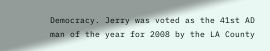Democracy. Jerry was voted as the 41st AD man of the year for 2008 by the LA County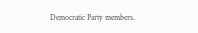Democratic Party members.